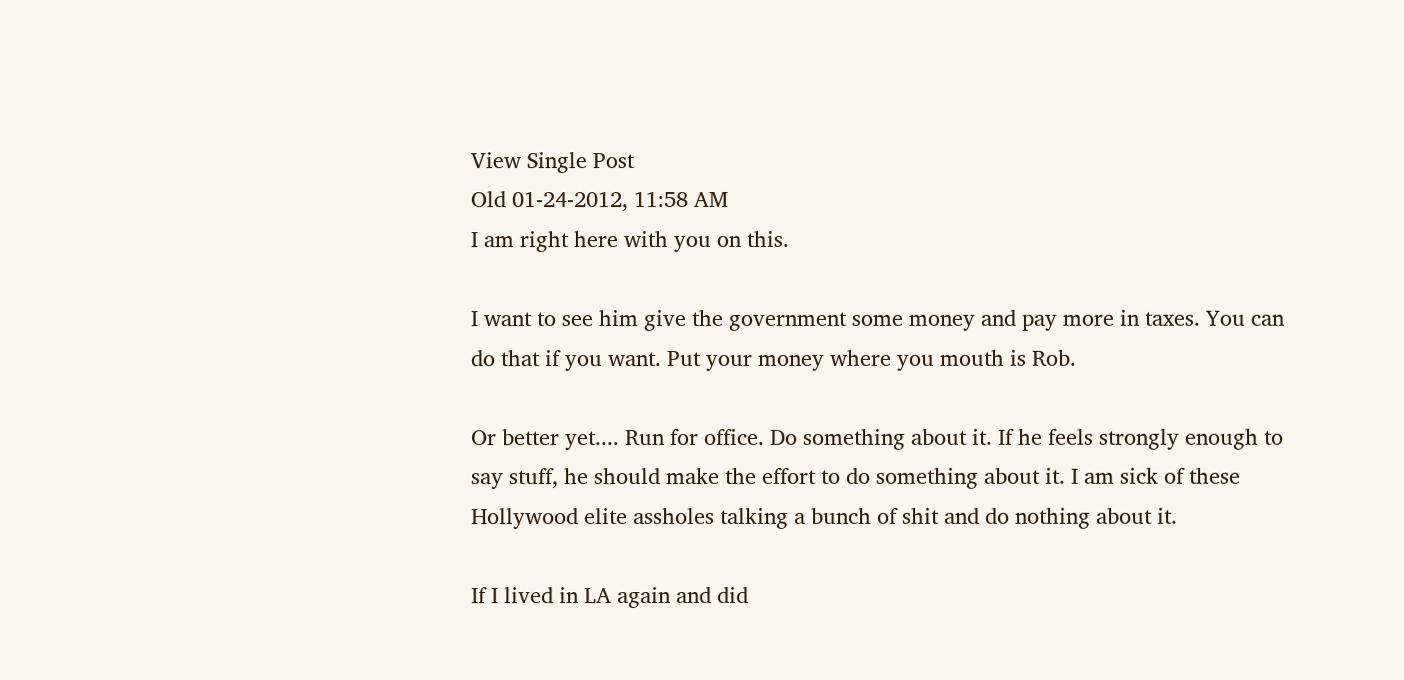View Single Post
Old 01-24-2012, 11:58 AM
I am right here with you on this.

I want to see him give the government some money and pay more in taxes. You can do that if you want. Put your money where you mouth is Rob.

Or better yet.... Run for office. Do something about it. If he feels strongly enough to say stuff, he should make the effort to do something about it. I am sick of these Hollywood elite assholes talking a bunch of shit and do nothing about it.

If I lived in LA again and did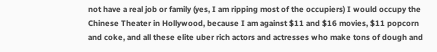not have a real job or family (yes, I am ripping most of the occupiers) I would occupy the Chinese Theater in Hollywood, because I am against $11 and $16 movies, $11 popcorn and coke, and all these elite uber rich actors and actresses who make tons of dough and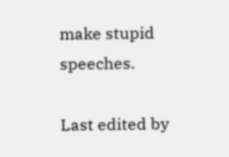make stupid speeches.

Last edited by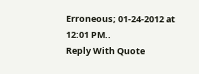Erroneous; 01-24-2012 at 12:01 PM..
Reply With Quote